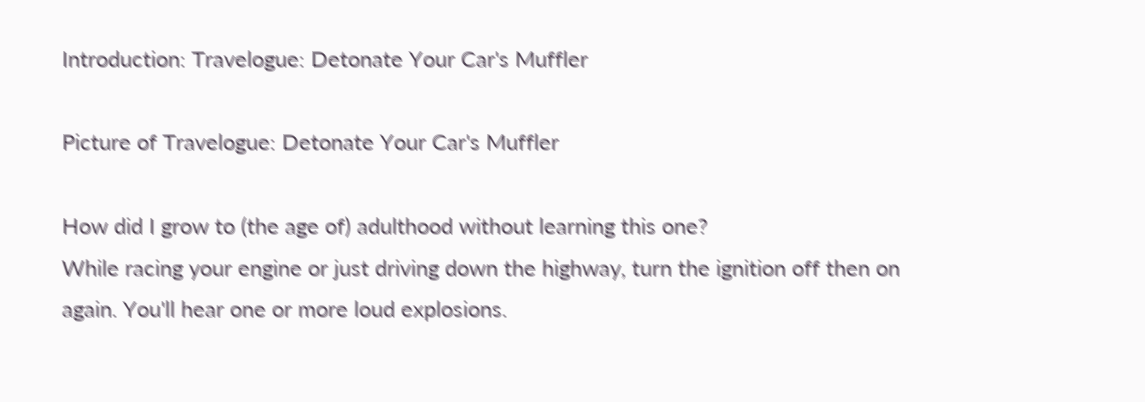Introduction: Travelogue: Detonate Your Car's Muffler

Picture of Travelogue: Detonate Your Car's Muffler

How did I grow to (the age of) adulthood without learning this one?
While racing your engine or just driving down the highway, turn the ignition off then on again. You'll hear one or more loud explosions.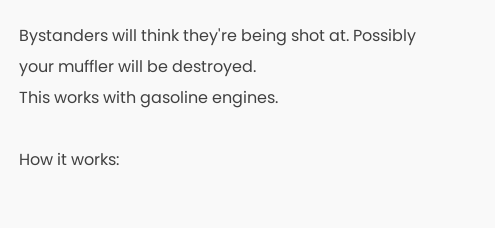Bystanders will think they're being shot at. Possibly your muffler will be destroyed.
This works with gasoline engines.

How it works: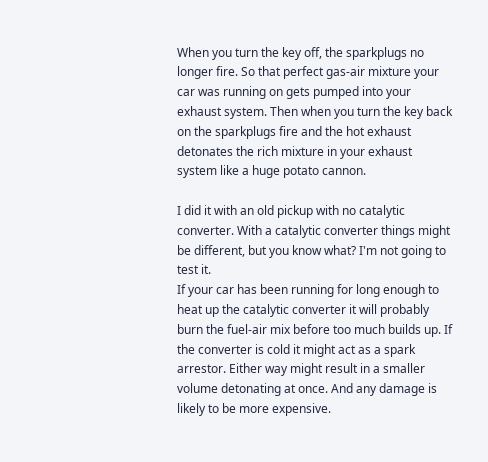When you turn the key off, the sparkplugs no longer fire. So that perfect gas-air mixture your car was running on gets pumped into your exhaust system. Then when you turn the key back on the sparkplugs fire and the hot exhaust detonates the rich mixture in your exhaust system like a huge potato cannon.

I did it with an old pickup with no catalytic converter. With a catalytic converter things might be different, but you know what? I'm not going to test it.
If your car has been running for long enough to heat up the catalytic converter it will probably burn the fuel-air mix before too much builds up. If the converter is cold it might act as a spark arrestor. Either way might result in a smaller volume detonating at once. And any damage is likely to be more expensive.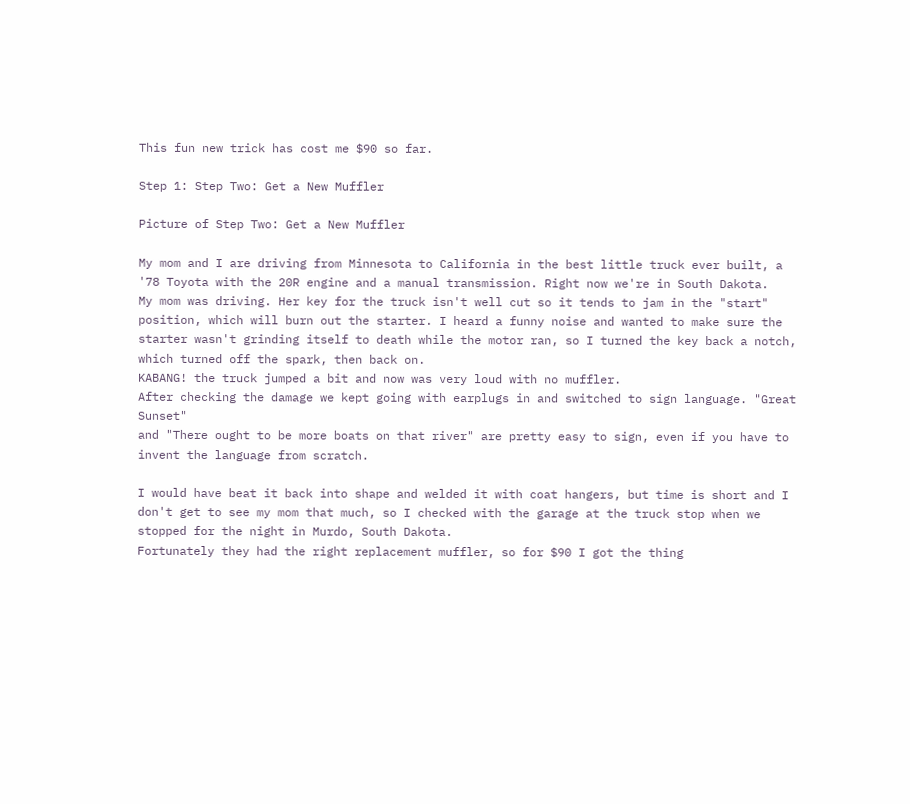This fun new trick has cost me $90 so far.

Step 1: Step Two: Get a New Muffler

Picture of Step Two: Get a New Muffler

My mom and I are driving from Minnesota to California in the best little truck ever built, a '78 Toyota with the 20R engine and a manual transmission. Right now we're in South Dakota.
My mom was driving. Her key for the truck isn't well cut so it tends to jam in the "start" position, which will burn out the starter. I heard a funny noise and wanted to make sure the starter wasn't grinding itself to death while the motor ran, so I turned the key back a notch, which turned off the spark, then back on.
KABANG! the truck jumped a bit and now was very loud with no muffler.
After checking the damage we kept going with earplugs in and switched to sign language. "Great Sunset"
and "There ought to be more boats on that river" are pretty easy to sign, even if you have to invent the language from scratch.

I would have beat it back into shape and welded it with coat hangers, but time is short and I don't get to see my mom that much, so I checked with the garage at the truck stop when we stopped for the night in Murdo, South Dakota.
Fortunately they had the right replacement muffler, so for $90 I got the thing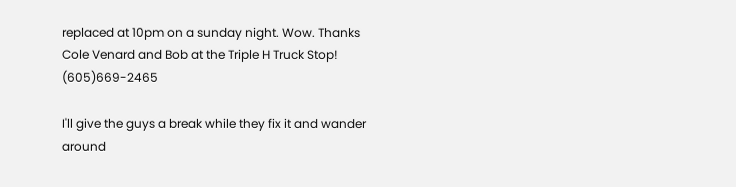replaced at 10pm on a sunday night. Wow. Thanks Cole Venard and Bob at the Triple H Truck Stop! (605)669-2465

I'll give the guys a break while they fix it and wander around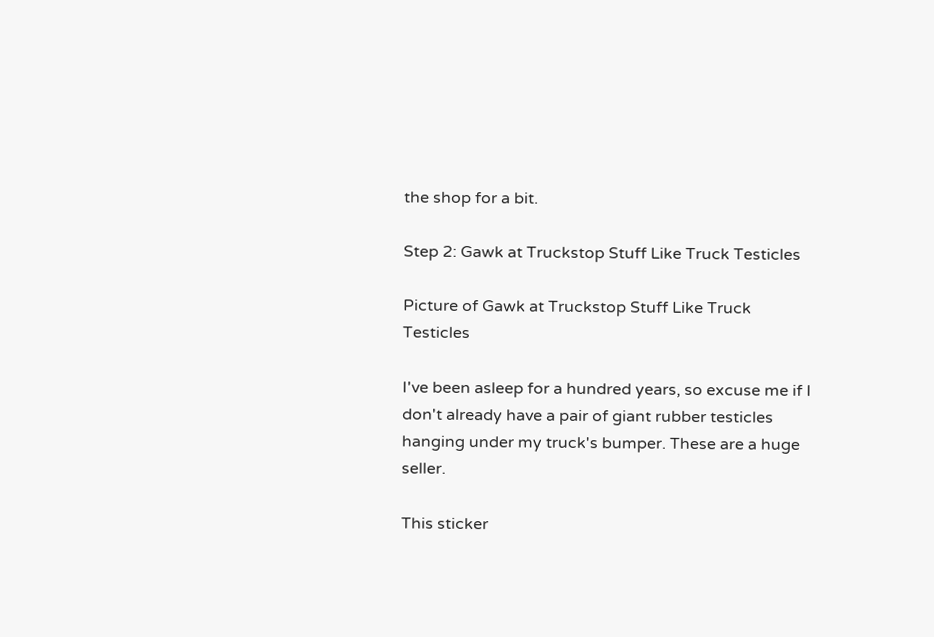the shop for a bit.

Step 2: Gawk at Truckstop Stuff Like Truck Testicles

Picture of Gawk at Truckstop Stuff Like Truck Testicles

I've been asleep for a hundred years, so excuse me if I don't already have a pair of giant rubber testicles hanging under my truck's bumper. These are a huge seller.

This sticker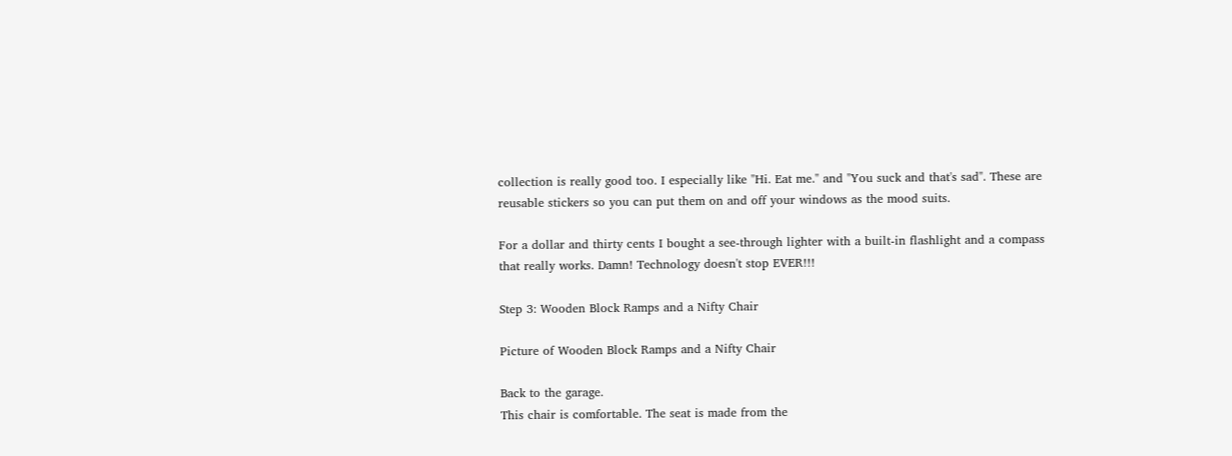collection is really good too. I especially like "Hi. Eat me." and "You suck and that's sad". These are reusable stickers so you can put them on and off your windows as the mood suits.

For a dollar and thirty cents I bought a see-through lighter with a built-in flashlight and a compass that really works. Damn! Technology doesn't stop EVER!!!

Step 3: Wooden Block Ramps and a Nifty Chair

Picture of Wooden Block Ramps and a Nifty Chair

Back to the garage.
This chair is comfortable. The seat is made from the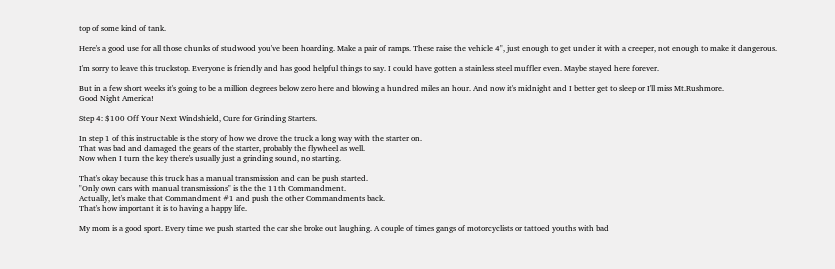top of some kind of tank.

Here's a good use for all those chunks of studwood you've been hoarding. Make a pair of ramps. These raise the vehicle 4", just enough to get under it with a creeper, not enough to make it dangerous.

I'm sorry to leave this truckstop. Everyone is friendly and has good helpful things to say. I could have gotten a stainless steel muffler even. Maybe stayed here forever.

But in a few short weeks it's going to be a million degrees below zero here and blowing a hundred miles an hour. And now it's midnight and I better get to sleep or I'll miss Mt.Rushmore.
Good Night America!

Step 4: $100 Off Your Next Windshield, Cure for Grinding Starters.

In step 1 of this instructable is the story of how we drove the truck a long way with the starter on.
That was bad and damaged the gears of the starter, probably the flywheel as well.
Now when I turn the key there's usually just a grinding sound, no starting.

That's okay because this truck has a manual transmission and can be push started.
"Only own cars with manual transmissions" is the the 11th Commandment.
Actually, let's make that Commandment #1 and push the other Commandments back.
That's how important it is to having a happy life.

My mom is a good sport. Every time we push started the car she broke out laughing. A couple of times gangs of motorcyclists or tattoed youths with bad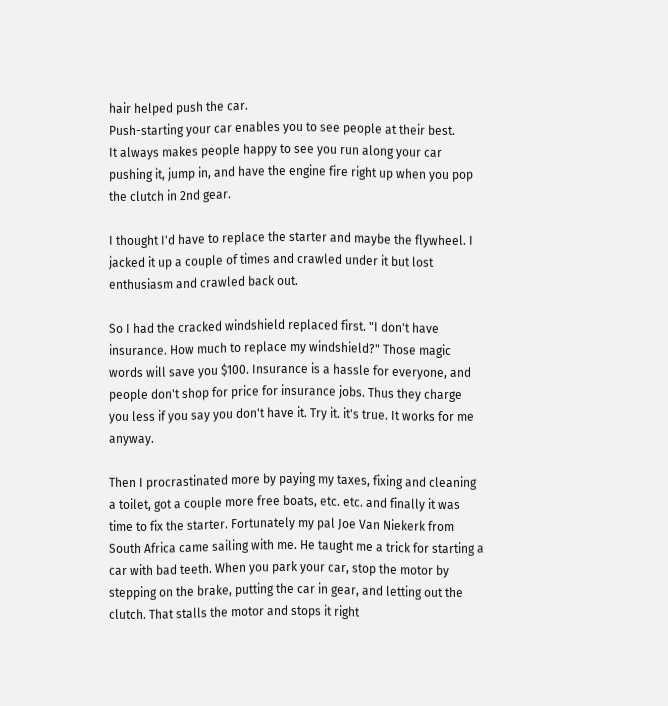hair helped push the car.
Push-starting your car enables you to see people at their best.
It always makes people happy to see you run along your car pushing it, jump in, and have the engine fire right up when you pop the clutch in 2nd gear.

I thought I'd have to replace the starter and maybe the flywheel. I jacked it up a couple of times and crawled under it but lost enthusiasm and crawled back out.

So I had the cracked windshield replaced first. "I don't have insurance. How much to replace my windshield?" Those magic words will save you $100. Insurance is a hassle for everyone, and people don't shop for price for insurance jobs. Thus they charge you less if you say you don't have it. Try it. it's true. It works for me anyway.

Then I procrastinated more by paying my taxes, fixing and cleaning a toilet, got a couple more free boats, etc. etc. and finally it was time to fix the starter. Fortunately my pal Joe Van Niekerk from South Africa came sailing with me. He taught me a trick for starting a car with bad teeth. When you park your car, stop the motor by stepping on the brake, putting the car in gear, and letting out the clutch. That stalls the motor and stops it right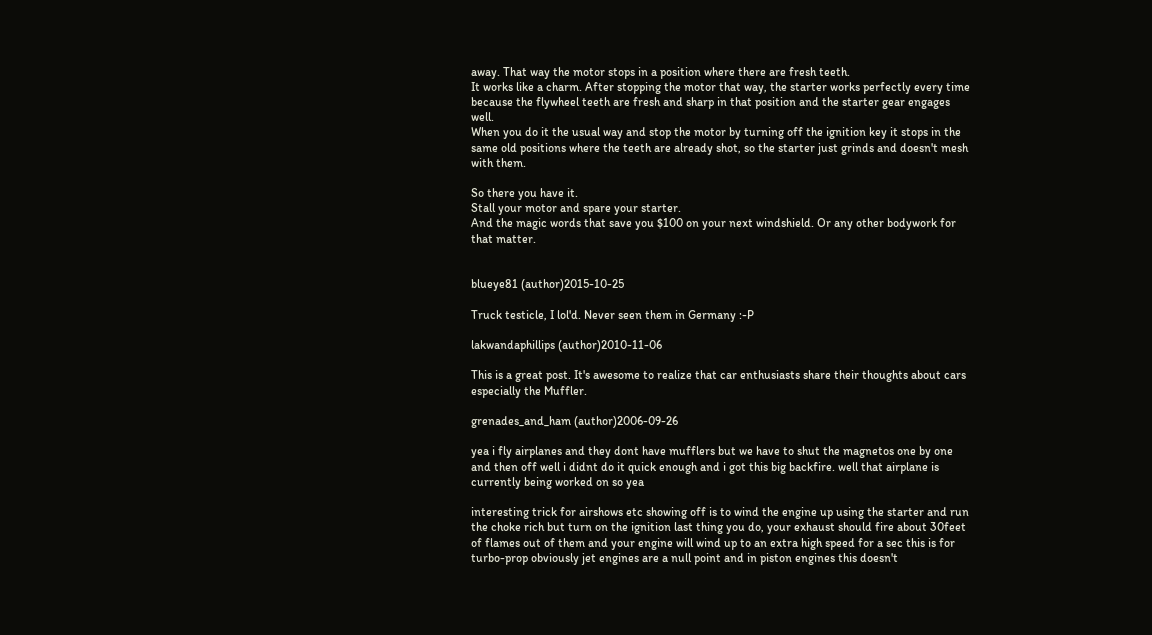away. That way the motor stops in a position where there are fresh teeth.
It works like a charm. After stopping the motor that way, the starter works perfectly every time because the flywheel teeth are fresh and sharp in that position and the starter gear engages well.
When you do it the usual way and stop the motor by turning off the ignition key it stops in the same old positions where the teeth are already shot, so the starter just grinds and doesn't mesh with them.

So there you have it.
Stall your motor and spare your starter.
And the magic words that save you $100 on your next windshield. Or any other bodywork for that matter.


blueye81 (author)2015-10-25

Truck testicle, I lol'd. Never seen them in Germany :-P

lakwandaphillips (author)2010-11-06

This is a great post. It's awesome to realize that car enthusiasts share their thoughts about cars especially the Muffler.

grenades_and_ham (author)2006-09-26

yea i fly airplanes and they dont have mufflers but we have to shut the magnetos one by one and then off well i didnt do it quick enough and i got this big backfire. well that airplane is currently being worked on so yea

interesting trick for airshows etc showing off is to wind the engine up using the starter and run the choke rich but turn on the ignition last thing you do, your exhaust should fire about 30feet of flames out of them and your engine will wind up to an extra high speed for a sec this is for turbo-prop obviously jet engines are a null point and in piston engines this doesn't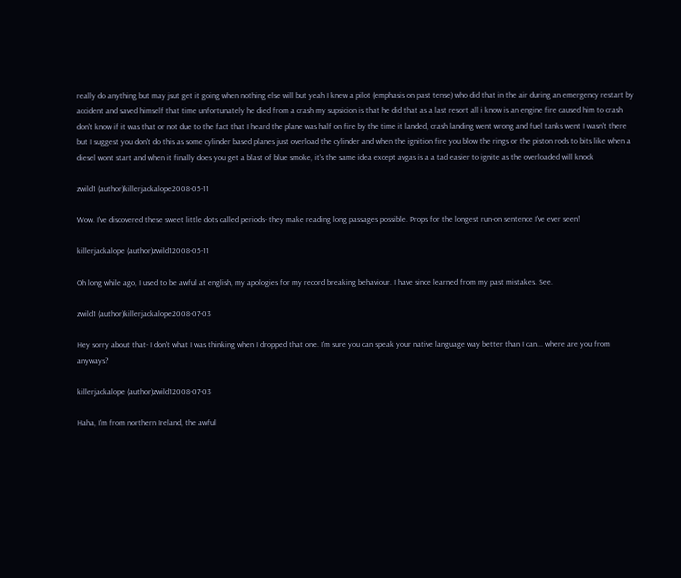really do anything but may jsut get it going when nothing else will but yeah I knew a pilot (emphasis on past tense) who did that in the air during an emergency restart by accident and saved himself that time unfortunately he died from a crash my supsicion is that he did that as a last resort all i know is an engine fire caused him to crash don't know if it was that or not due to the fact that I heard the plane was half on fire by the time it landed, crash landing went wrong and fuel tanks went I wasn't there but I suggest you don't do this as some cylinder based planes just overload the cylinder and when the ignition fire you blow the rings or the piston rods to bits like when a diesel wont start and when it finally does you get a blast of blue smoke, it's the same idea except avgas is a a tad easier to ignite as the overloaded will knock

zwild1 (author)killerjackalope2008-05-11

Wow. I've discovered these sweet little dots called periods- they make reading long passages possible. Props for the longest run-on sentence I've ever seen!

killerjackalope (author)zwild12008-05-11

Oh long while ago, I used to be awful at english, my apologies for my record breaking behaviour. I have since learned from my past mistakes. See.

zwild1 (author)killerjackalope2008-07-03

Hey sorry about that- I don't what I was thinking when I dropped that one. I'm sure you can speak your native language way better than I can... where are you from anyways?

killerjackalope (author)zwild12008-07-03

Haha, I'm from northern Ireland, the awful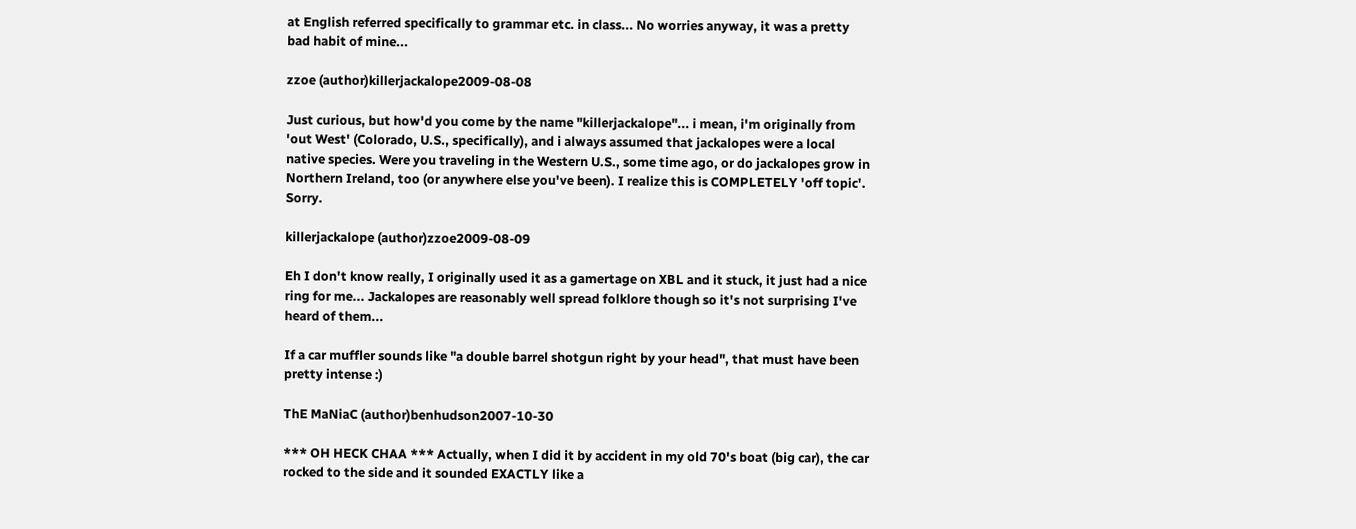at English referred specifically to grammar etc. in class... No worries anyway, it was a pretty bad habit of mine...

zzoe (author)killerjackalope2009-08-08

Just curious, but how'd you come by the name "killerjackalope"... i mean, i'm originally from 'out West' (Colorado, U.S., specifically), and i always assumed that jackalopes were a local native species. Were you traveling in the Western U.S., some time ago, or do jackalopes grow in Northern Ireland, too (or anywhere else you've been). I realize this is COMPLETELY 'off topic'. Sorry.

killerjackalope (author)zzoe2009-08-09

Eh I don't know really, I originally used it as a gamertage on XBL and it stuck, it just had a nice ring for me... Jackalopes are reasonably well spread folklore though so it's not surprising I've heard of them...

If a car muffler sounds like "a double barrel shotgun right by your head", that must have been pretty intense :)

ThE MaNiaC (author)benhudson2007-10-30

*** OH HECK CHAA *** Actually, when I did it by accident in my old 70's boat (big car), the car rocked to the side and it sounded EXACTLY like a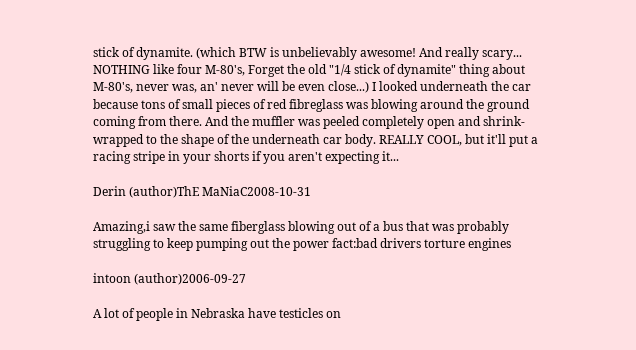stick of dynamite. (which BTW is unbelievably awesome! And really scary... NOTHING like four M-80's, Forget the old "1/4 stick of dynamite" thing about M-80's, never was, an' never will be even close...) I looked underneath the car because tons of small pieces of red fibreglass was blowing around the ground coming from there. And the muffler was peeled completely open and shrink-wrapped to the shape of the underneath car body. REALLY COOL, but it'll put a racing stripe in your shorts if you aren't expecting it...

Derin (author)ThE MaNiaC2008-10-31

Amazing,i saw the same fiberglass blowing out of a bus that was probably struggling to keep pumping out the power fact:bad drivers torture engines

intoon (author)2006-09-27

A lot of people in Nebraska have testicles on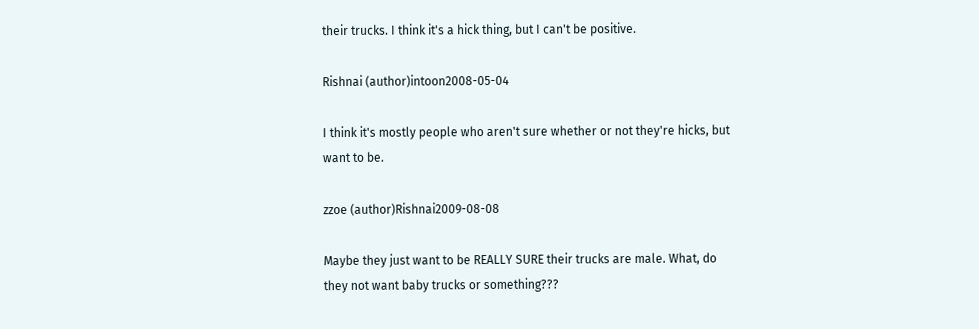their trucks. I think it's a hick thing, but I can't be positive.

Rishnai (author)intoon2008-05-04

I think it's mostly people who aren't sure whether or not they're hicks, but want to be.

zzoe (author)Rishnai2009-08-08

Maybe they just want to be REALLY SURE their trucks are male. What, do they not want baby trucks or something???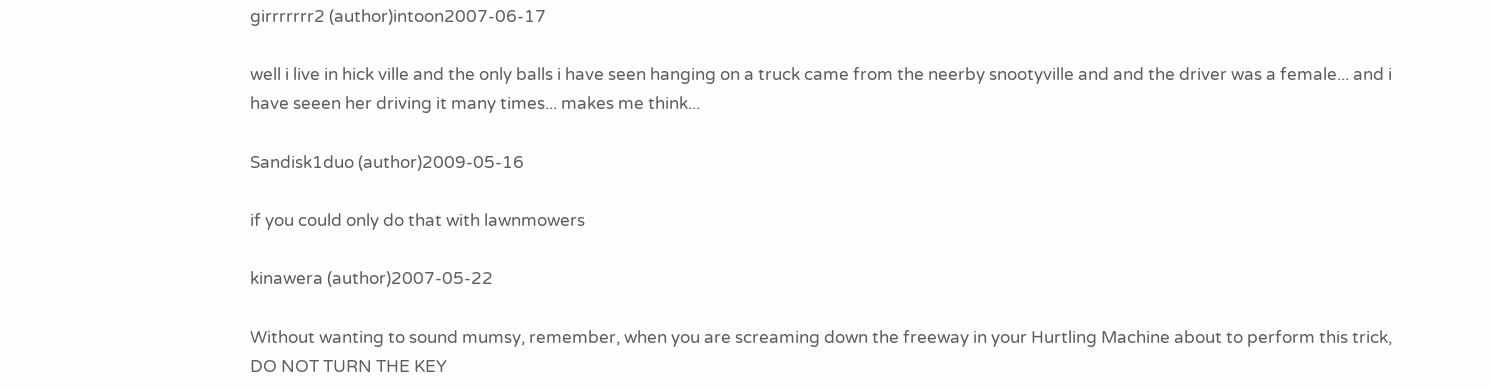girrrrrrr2 (author)intoon2007-06-17

well i live in hick ville and the only balls i have seen hanging on a truck came from the neerby snootyville and and the driver was a female... and i have seeen her driving it many times... makes me think...

Sandisk1duo (author)2009-05-16

if you could only do that with lawnmowers

kinawera (author)2007-05-22

Without wanting to sound mumsy, remember, when you are screaming down the freeway in your Hurtling Machine about to perform this trick, DO NOT TURN THE KEY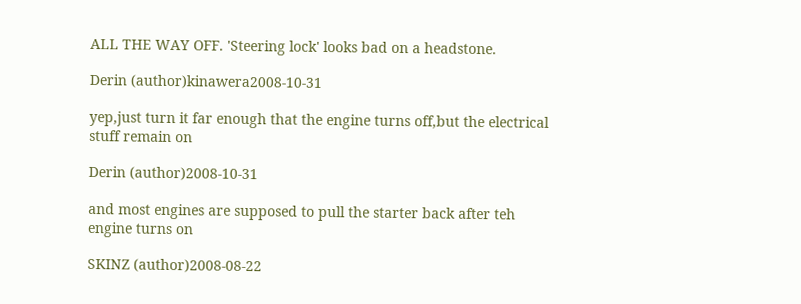ALL THE WAY OFF. 'Steering lock' looks bad on a headstone.

Derin (author)kinawera2008-10-31

yep,just turn it far enough that the engine turns off,but the electrical stuff remain on

Derin (author)2008-10-31

and most engines are supposed to pull the starter back after teh engine turns on

SKINZ (author)2008-08-22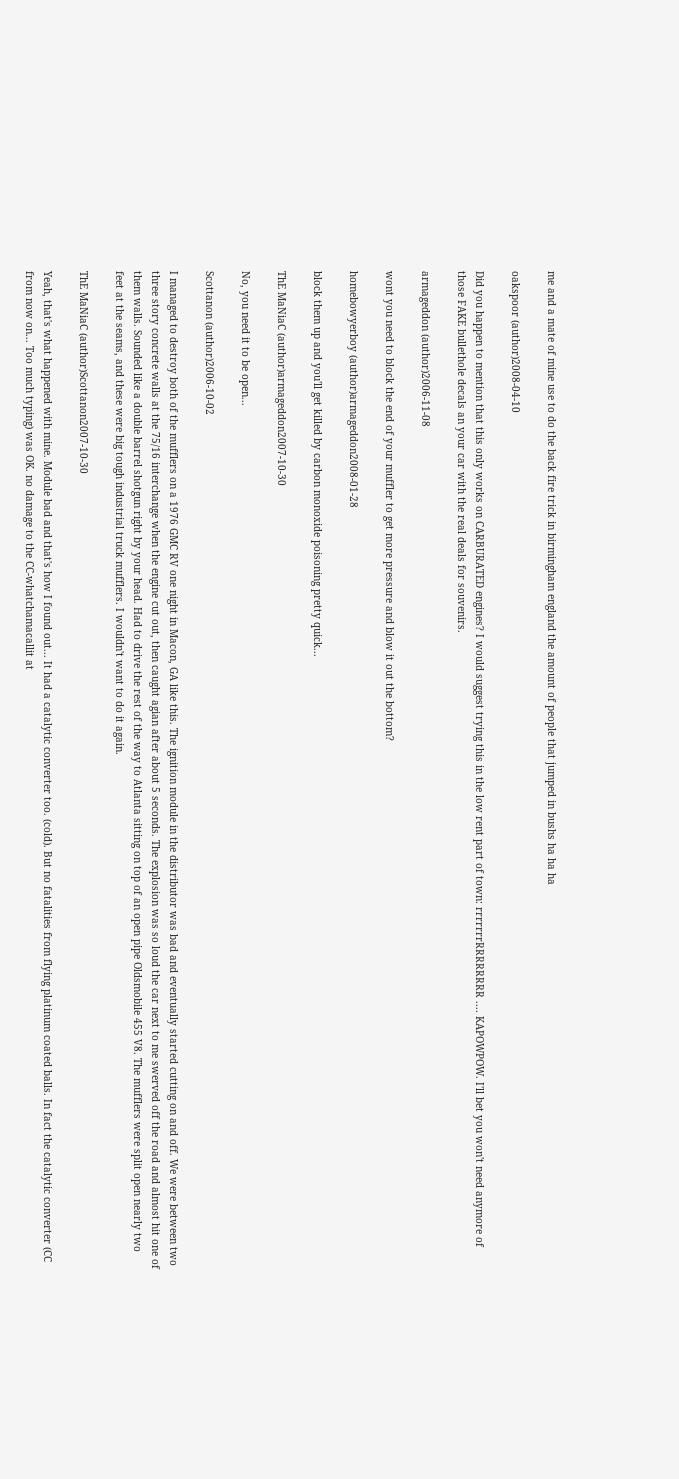me and a mate of mine use to do the back fire trick in birmingham england the amount of people that jumped in bushs ha ha ha

oakspoor (author)2008-04-10

Did you happen to mention that this only works on CARBURATED engines? I would suggest trying this in the low rent part of town: rrrrrrrRRRRRRRR .... KAPOWPOW. I'll bet you won't need anymore of those FAKE bullethole decals an your car with the real deals for souvenirs.

armageddon (author)2006-11-08

wont you need to block the end of your muffler to get more pressure and blow it out the bottom?

homebowyerboy (author)armageddon2008-01-28

block them up and you'll get killed by carbon monoxide poisoning pretty quick...

ThE MaNiaC (author)armageddon2007-10-30

No, you need it to be open...

Scottanon (author)2006-10-02

I managed to destroy both of the mufflers on a 1976 GMC RV one night in Macon, GA like this. The ignition module in the distributor was bad and eventually started cutting on and off. We were between two three story concrete walls at the 75/16 interchange when the engine cut out, then caught agian after about 5 seconds. The explosion was so loud the car next to me swerved off the road and almost hit one of them walls. Sounded like a double barrel shotgun right by your head. Had to drive the rest of the way to Atlanta sitting on top of an open pipe Oldsmobile 455 V8. The mufflers were split open nearly two feet at the seams, and these were big tough industrial truck mufflers. I wouldn't want to do it again.

ThE MaNiaC (author)Scottanon2007-10-30

Yeah, that's what happened with mine. Module bad and that's how I found out... It had a catalytic converter too. (cold). But no fatalities from flying platinum coated balls. In fact the catalytic converter (CC from now on... Too much typing) was OK. no damage to the CC-whatchamacallit at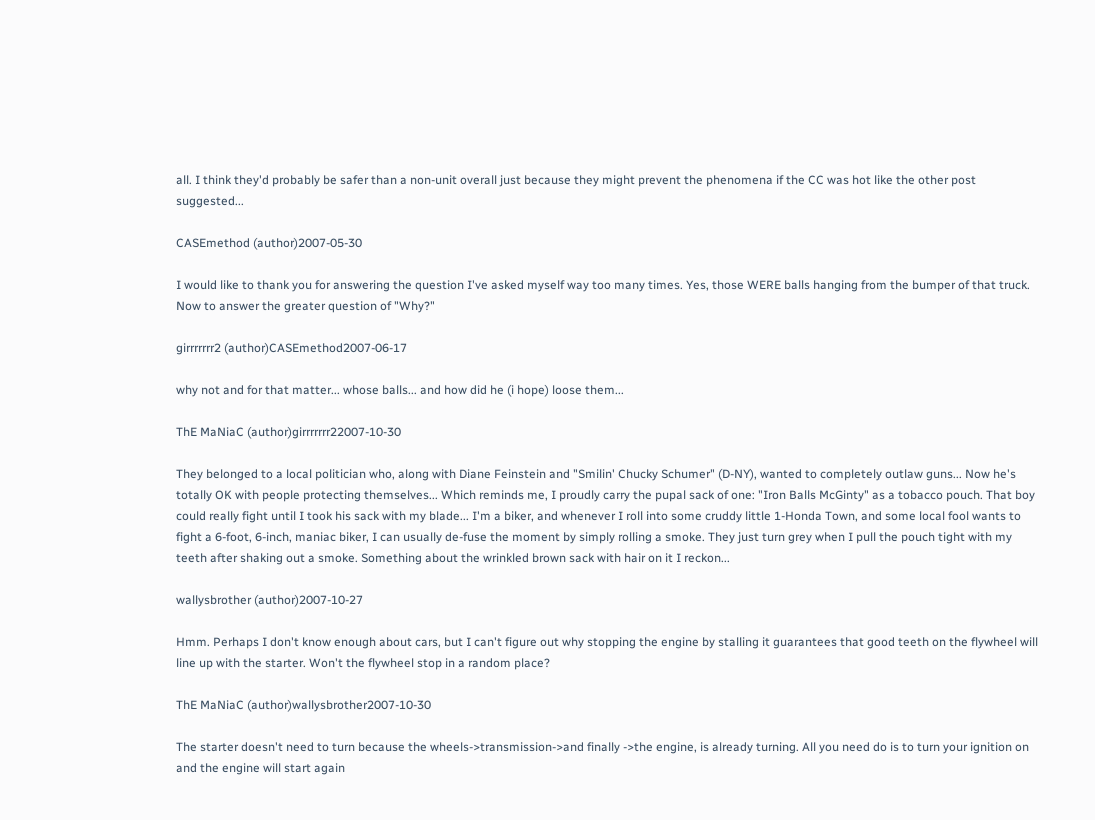all. I think they'd probably be safer than a non-unit overall just because they might prevent the phenomena if the CC was hot like the other post suggested...

CASEmethod (author)2007-05-30

I would like to thank you for answering the question I've asked myself way too many times. Yes, those WERE balls hanging from the bumper of that truck. Now to answer the greater question of "Why?"

girrrrrrr2 (author)CASEmethod2007-06-17

why not and for that matter... whose balls... and how did he (i hope) loose them...

ThE MaNiaC (author)girrrrrrr22007-10-30

They belonged to a local politician who, along with Diane Feinstein and "Smilin' Chucky Schumer" (D-NY), wanted to completely outlaw guns... Now he's totally OK with people protecting themselves... Which reminds me, I proudly carry the pupal sack of one: "Iron Balls McGinty" as a tobacco pouch. That boy could really fight until I took his sack with my blade... I'm a biker, and whenever I roll into some cruddy little 1-Honda Town, and some local fool wants to fight a 6-foot, 6-inch, maniac biker, I can usually de-fuse the moment by simply rolling a smoke. They just turn grey when I pull the pouch tight with my teeth after shaking out a smoke. Something about the wrinkled brown sack with hair on it I reckon...

wallysbrother (author)2007-10-27

Hmm. Perhaps I don't know enough about cars, but I can't figure out why stopping the engine by stalling it guarantees that good teeth on the flywheel will line up with the starter. Won't the flywheel stop in a random place?

ThE MaNiaC (author)wallysbrother2007-10-30

The starter doesn't need to turn because the wheels->transmission->and finally ->the engine, is already turning. All you need do is to turn your ignition on and the engine will start again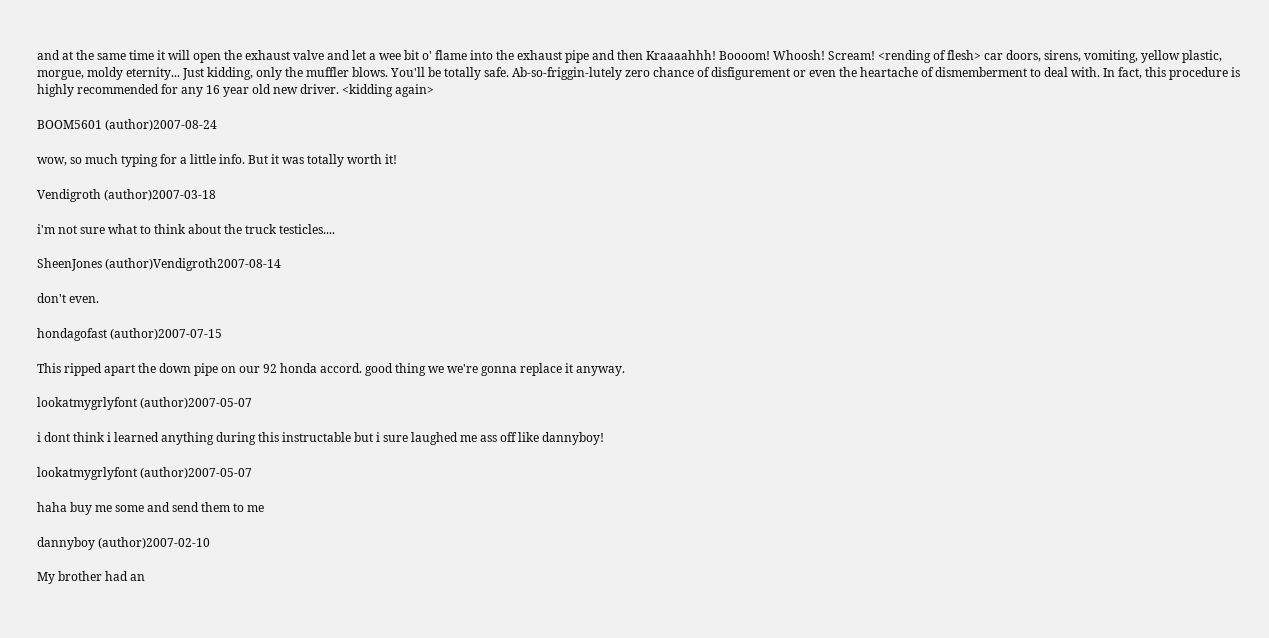and at the same time it will open the exhaust valve and let a wee bit o' flame into the exhaust pipe and then Kraaaahhh! Boooom! Whoosh! Scream! <rending of flesh> car doors, sirens, vomiting, yellow plastic, morgue, moldy eternity... Just kidding, only the muffler blows. You'll be totally safe. Ab-so-friggin-lutely zero chance of disfigurement or even the heartache of dismemberment to deal with. In fact, this procedure is highly recommended for any 16 year old new driver. <kidding again>

BOOM5601 (author)2007-08-24

wow, so much typing for a little info. But it was totally worth it!

Vendigroth (author)2007-03-18

i'm not sure what to think about the truck testicles....

SheenJones (author)Vendigroth2007-08-14

don't even.

hondagofast (author)2007-07-15

This ripped apart the down pipe on our 92 honda accord. good thing we we're gonna replace it anyway.

lookatmygrlyfont (author)2007-05-07

i dont think i learned anything during this instructable but i sure laughed me ass off like dannyboy!

lookatmygrlyfont (author)2007-05-07

haha buy me some and send them to me

dannyboy (author)2007-02-10

My brother had an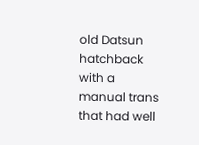old Datsun hatchback with a manual trans that had well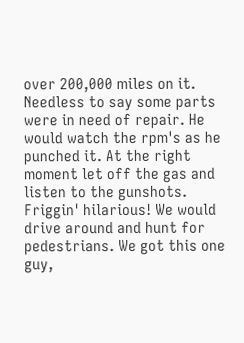over 200,000 miles on it. Needless to say some parts were in need of repair. He would watch the rpm's as he punched it. At the right moment let off the gas and listen to the gunshots. Friggin' hilarious! We would drive around and hunt for pedestrians. We got this one guy,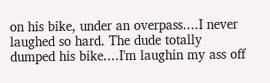on his bike, under an overpass....I never laughed so hard. The dude totally dumped his bike....I'm laughin my ass off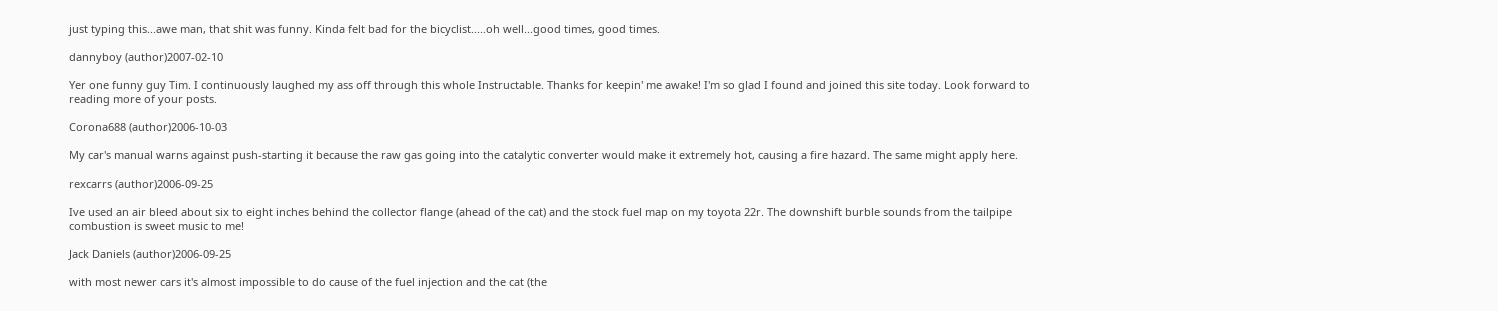just typing this...awe man, that shit was funny. Kinda felt bad for the bicyclist.....oh well...good times, good times.

dannyboy (author)2007-02-10

Yer one funny guy Tim. I continuously laughed my ass off through this whole Instructable. Thanks for keepin' me awake! I'm so glad I found and joined this site today. Look forward to reading more of your posts.

Corona688 (author)2006-10-03

My car's manual warns against push-starting it because the raw gas going into the catalytic converter would make it extremely hot, causing a fire hazard. The same might apply here.

rexcarrs (author)2006-09-25

Ive used an air bleed about six to eight inches behind the collector flange (ahead of the cat) and the stock fuel map on my toyota 22r. The downshift burble sounds from the tailpipe combustion is sweet music to me!

Jack Daniels (author)2006-09-25

with most newer cars it's almost impossible to do cause of the fuel injection and the cat (the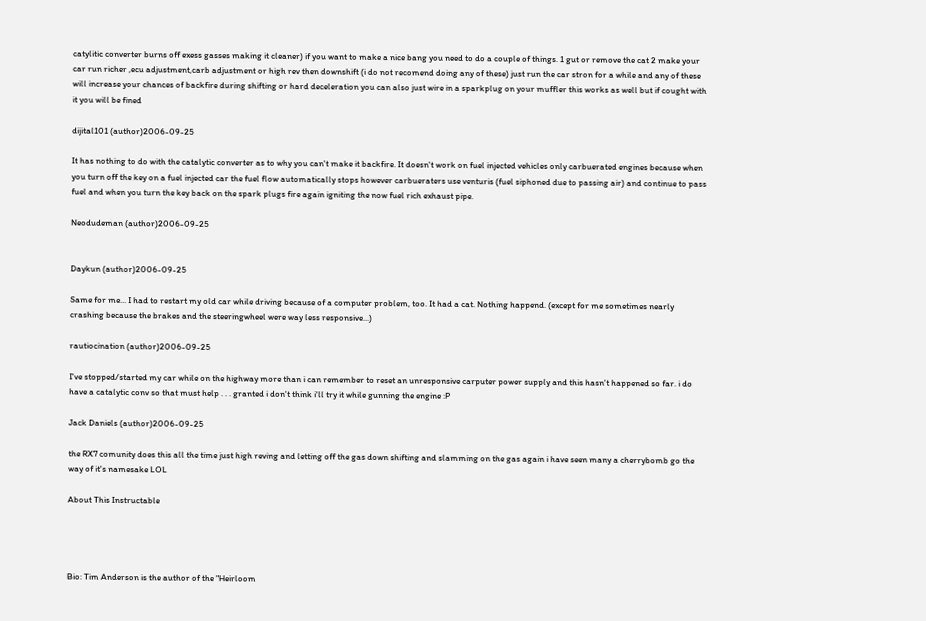catylitic converter burns off exess gasses making it cleaner) if you want to make a nice bang you need to do a couple of things. 1 gut or remove the cat 2 make your car run richer ,ecu adjustment,carb adjustment or high rev then downshift (i do not recomend doing any of these) just run the car stron for a while and any of these will increase your chances of backfire during shifting or hard deceleration you can also just wire in a sparkplug on your muffler this works as well but if cought with it you will be fined

dijital101 (author)2006-09-25

It has nothing to do with the catalytic converter as to why you can't make it backfire. It doesn't work on fuel injected vehicles only carbuerated engines because when you turn off the key on a fuel injected car the fuel flow automatically stops however carbueraters use venturis (fuel siphoned due to passing air) and continue to pass fuel and when you turn the key back on the spark plugs fire again igniting the now fuel rich exhaust pipe.

Neodudeman (author)2006-09-25


Daykun (author)2006-09-25

Same for me... I had to restart my old car while driving because of a computer problem, too. It had a cat. Nothing happend. (except for me sometimes nearly crashing because the brakes and the steeringwheel were way less responsive...)

rautiocination (author)2006-09-25

I've stopped/started my car while on the highway more than i can remember to reset an unresponsive carputer power supply and this hasn't happened so far. i do have a catalytic conv so that must help . . . granted i don't think i'll try it while gunning the engine :P

Jack Daniels (author)2006-09-25

the RX7 comunity does this all the time just high reving and letting off the gas down shifting and slamming on the gas again i have seen many a cherrybomb go the way of it's namesake LOL

About This Instructable




Bio: Tim Anderson is the author of the "Heirloom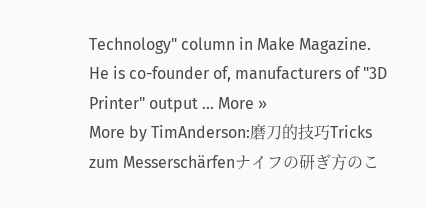Technology" column in Make Magazine. He is co-founder of, manufacturers of "3D Printer" output ... More »
More by TimAnderson:磨刀的技巧Tricks zum Messerschärfenナイフの研ぎ方のこ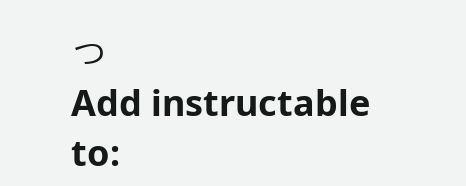つ
Add instructable to: